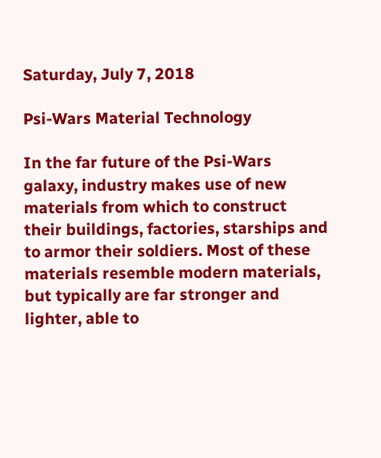Saturday, July 7, 2018

Psi-Wars Material Technology

In the far future of the Psi-Wars galaxy, industry makes use of new materials from which to construct their buildings, factories, starships and to armor their soldiers. Most of these materials resemble modern materials, but typically are far stronger and lighter, able to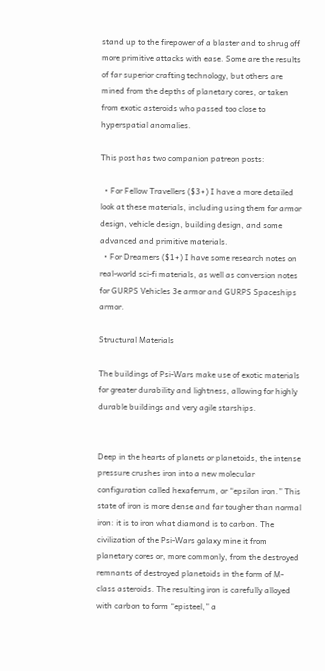stand up to the firepower of a blaster and to shrug off more primitive attacks with ease. Some are the results of far superior crafting technology, but others are mined from the depths of planetary cores, or taken from exotic asteroids who passed too close to hyperspatial anomalies.

This post has two companion patreon posts:

  • For Fellow Travellers ($3+) I have a more detailed look at these materials, including using them for armor design, vehicle design, building design, and some advanced and primitive materials.
  • For Dreamers ($1+) I have some research notes on real-world sci-fi materials, as well as conversion notes for GURPS Vehicles 3e armor and GURPS Spaceships armor.

Structural Materials

The buildings of Psi-Wars make use of exotic materials for greater durability and lightness, allowing for highly durable buildings and very agile starships.


Deep in the hearts of planets or planetoids, the intense pressure crushes iron into a new molecular configuration called hexaferrum, or “epsilon iron.” This state of iron is more dense and far tougher than normal iron: it is to iron what diamond is to carbon. The civilization of the Psi-Wars galaxy mine it from planetary cores or, more commonly, from the destroyed remnants of destroyed planetoids in the form of M-class asteroids. The resulting iron is carefully alloyed with carbon to form “episteel,” a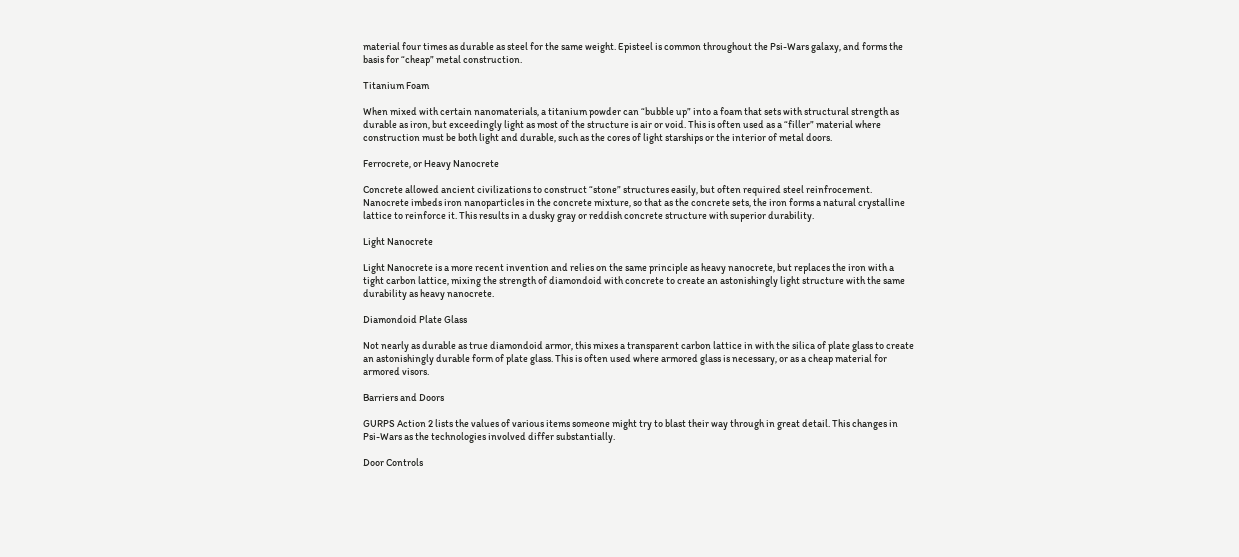material four times as durable as steel for the same weight. Episteel is common throughout the Psi-Wars galaxy, and forms the basis for “cheap” metal construction.

Titanium Foam

When mixed with certain nanomaterials, a titanium powder can “bubble up” into a foam that sets with structural strength as durable as iron, but exceedingly light as most of the structure is air or void. This is often used as a “filler” material where construction must be both light and durable, such as the cores of light starships or the interior of metal doors.

Ferrocrete, or Heavy Nanocrete

Concrete allowed ancient civilizations to construct “stone” structures easily, but often required steel reinfrocement. Nanocrete imbeds iron nanoparticles in the concrete mixture, so that as the concrete sets, the iron forms a natural crystalline lattice to reinforce it. This results in a dusky gray or reddish concrete structure with superior durability.

Light Nanocrete

Light Nanocrete is a more recent invention and relies on the same principle as heavy nanocrete, but replaces the iron with a tight carbon lattice, mixing the strength of diamondoid with concrete to create an astonishingly light structure with the same durability as heavy nanocrete.

Diamondoid Plate Glass

Not nearly as durable as true diamondoid armor, this mixes a transparent carbon lattice in with the silica of plate glass to create an astonishingly durable form of plate glass. This is often used where armored glass is necessary, or as a cheap material for armored visors.

Barriers and Doors

GURPS Action 2 lists the values of various items someone might try to blast their way through in great detail. This changes in Psi-Wars as the technologies involved differ substantially.

Door Controls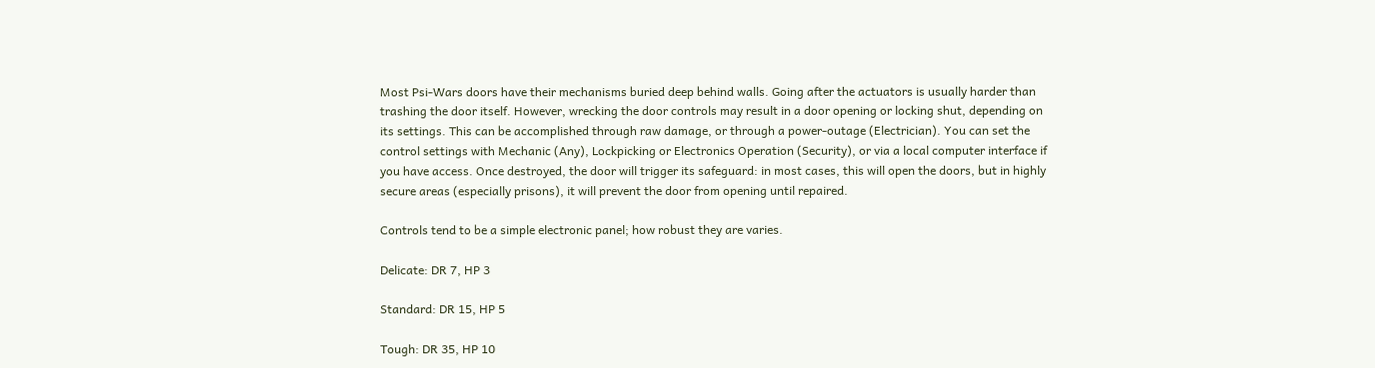Most Psi-Wars doors have their mechanisms buried deep behind walls. Going after the actuators is usually harder than trashing the door itself. However, wrecking the door controls may result in a door opening or locking shut, depending on its settings. This can be accomplished through raw damage, or through a power-outage (Electrician). You can set the control settings with Mechanic (Any), Lockpicking or Electronics Operation (Security), or via a local computer interface if you have access. Once destroyed, the door will trigger its safeguard: in most cases, this will open the doors, but in highly secure areas (especially prisons), it will prevent the door from opening until repaired.

Controls tend to be a simple electronic panel; how robust they are varies.

Delicate: DR 7, HP 3

Standard: DR 15, HP 5

Tough: DR 35, HP 10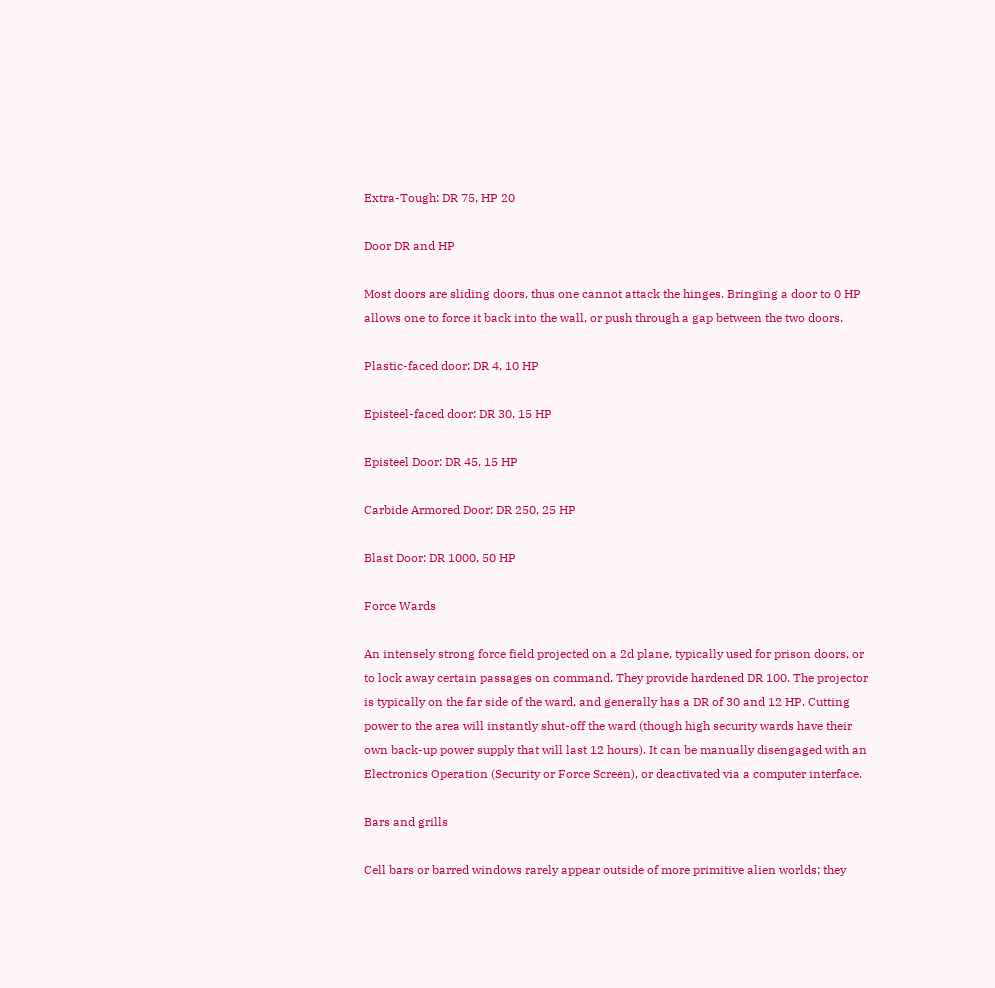Extra-Tough: DR 75, HP 20

Door DR and HP

Most doors are sliding doors, thus one cannot attack the hinges. Bringing a door to 0 HP allows one to force it back into the wall, or push through a gap between the two doors.

Plastic-faced door: DR 4, 10 HP

Episteel-faced door: DR 30, 15 HP

Episteel Door: DR 45, 15 HP

Carbide Armored Door: DR 250, 25 HP

Blast Door: DR 1000, 50 HP

Force Wards

An intensely strong force field projected on a 2d plane, typically used for prison doors, or to lock away certain passages on command. They provide hardened DR 100. The projector is typically on the far side of the ward, and generally has a DR of 30 and 12 HP. Cutting power to the area will instantly shut-off the ward (though high security wards have their own back-up power supply that will last 12 hours). It can be manually disengaged with an Electronics Operation (Security or Force Screen), or deactivated via a computer interface.

Bars and grills

Cell bars or barred windows rarely appear outside of more primitive alien worlds; they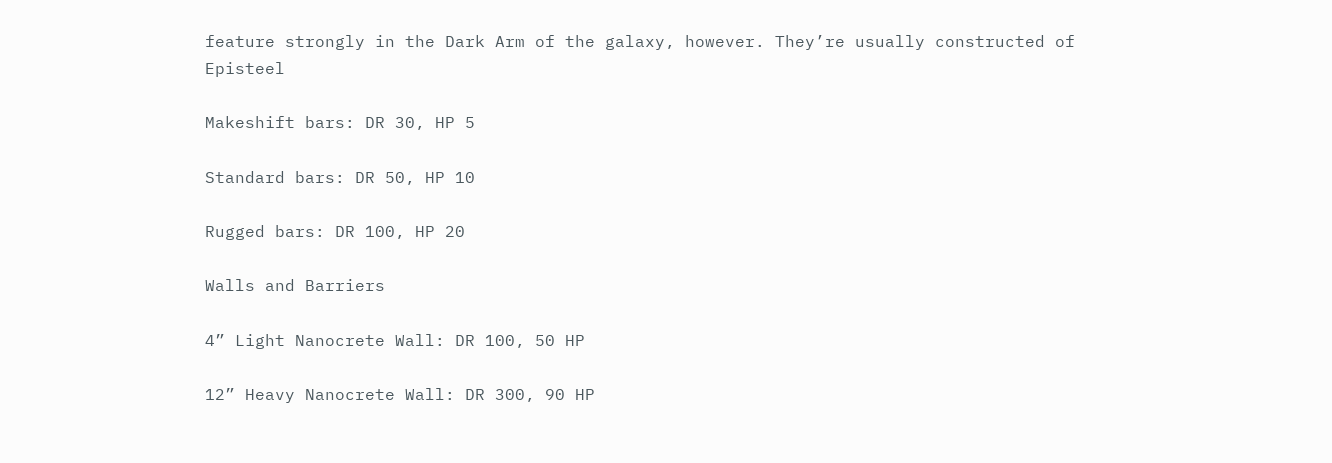feature strongly in the Dark Arm of the galaxy, however. They’re usually constructed of Episteel

Makeshift bars: DR 30, HP 5

Standard bars: DR 50, HP 10

Rugged bars: DR 100, HP 20

Walls and Barriers

4” Light Nanocrete Wall: DR 100, 50 HP

12” Heavy Nanocrete Wall: DR 300, 90 HP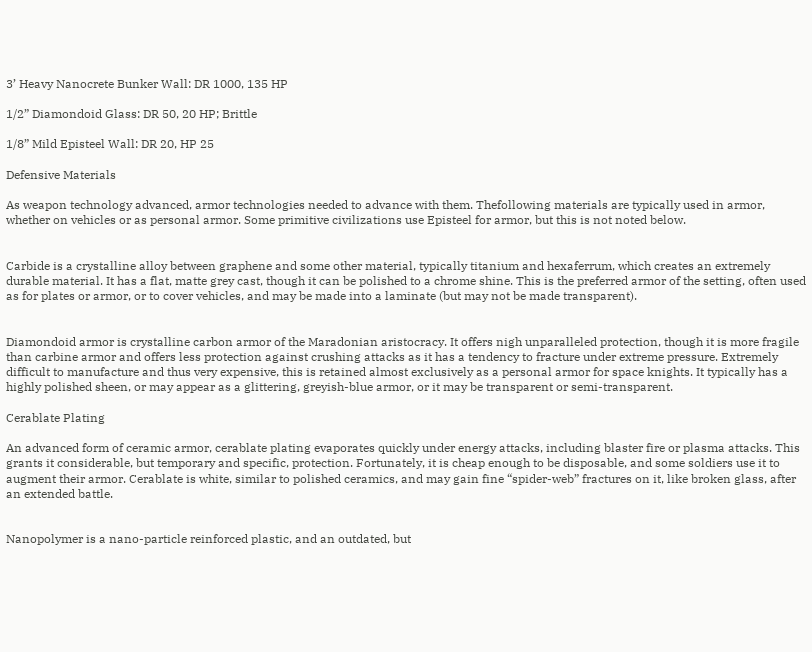3’ Heavy Nanocrete Bunker Wall: DR 1000, 135 HP

1/2” Diamondoid Glass: DR 50, 20 HP; Brittle

1/8” Mild Episteel Wall: DR 20, HP 25

Defensive Materials

As weapon technology advanced, armor technologies needed to advance with them. Thefollowing materials are typically used in armor, whether on vehicles or as personal armor. Some primitive civilizations use Episteel for armor, but this is not noted below.


Carbide is a crystalline alloy between graphene and some other material, typically titanium and hexaferrum, which creates an extremely durable material. It has a flat, matte grey cast, though it can be polished to a chrome shine. This is the preferred armor of the setting, often used as for plates or armor, or to cover vehicles, and may be made into a laminate (but may not be made transparent).


Diamondoid armor is crystalline carbon armor of the Maradonian aristocracy. It offers nigh unparalleled protection, though it is more fragile than carbine armor and offers less protection against crushing attacks as it has a tendency to fracture under extreme pressure. Extremely difficult to manufacture and thus very expensive, this is retained almost exclusively as a personal armor for space knights. It typically has a highly polished sheen, or may appear as a glittering, greyish-blue armor, or it may be transparent or semi-transparent.

Cerablate Plating

An advanced form of ceramic armor, cerablate plating evaporates quickly under energy attacks, including blaster fire or plasma attacks. This grants it considerable, but temporary and specific, protection. Fortunately, it is cheap enough to be disposable, and some soldiers use it to augment their armor. Cerablate is white, similar to polished ceramics, and may gain fine “spider-web” fractures on it, like broken glass, after an extended battle.


Nanopolymer is a nano-particle reinforced plastic, and an outdated, but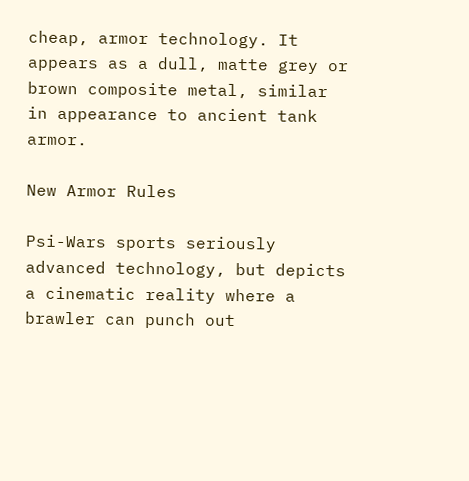cheap, armor technology. It appears as a dull, matte grey or brown composite metal, similar in appearance to ancient tank armor.

New Armor Rules

Psi-Wars sports seriously advanced technology, but depicts a cinematic reality where a brawler can punch out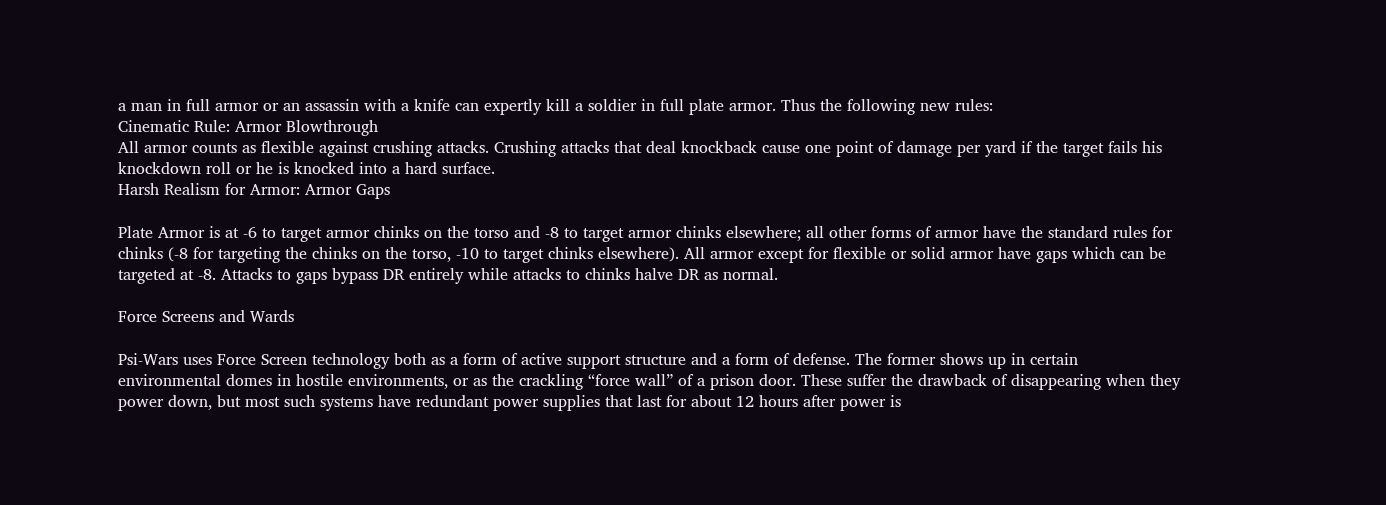a man in full armor or an assassin with a knife can expertly kill a soldier in full plate armor. Thus the following new rules:
Cinematic Rule: Armor Blowthrough
All armor counts as flexible against crushing attacks. Crushing attacks that deal knockback cause one point of damage per yard if the target fails his knockdown roll or he is knocked into a hard surface.
Harsh Realism for Armor: Armor Gaps

Plate Armor is at -6 to target armor chinks on the torso and -8 to target armor chinks elsewhere; all other forms of armor have the standard rules for chinks (-8 for targeting the chinks on the torso, -10 to target chinks elsewhere). All armor except for flexible or solid armor have gaps which can be targeted at -8. Attacks to gaps bypass DR entirely while attacks to chinks halve DR as normal.

Force Screens and Wards

Psi-Wars uses Force Screen technology both as a form of active support structure and a form of defense. The former shows up in certain environmental domes in hostile environments, or as the crackling “force wall” of a prison door. These suffer the drawback of disappearing when they power down, but most such systems have redundant power supplies that last for about 12 hours after power is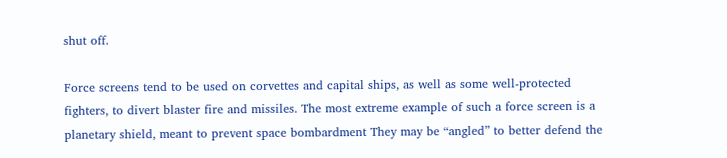shut off.

Force screens tend to be used on corvettes and capital ships, as well as some well-protected fighters, to divert blaster fire and missiles. The most extreme example of such a force screen is a planetary shield, meant to prevent space bombardment They may be “angled” to better defend the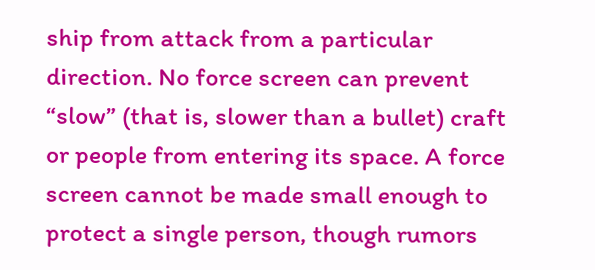ship from attack from a particular direction. No force screen can prevent “slow” (that is, slower than a bullet) craft or people from entering its space. A force screen cannot be made small enough to protect a single person, though rumors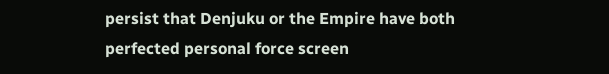persist that Denjuku or the Empire have both perfected personal force screen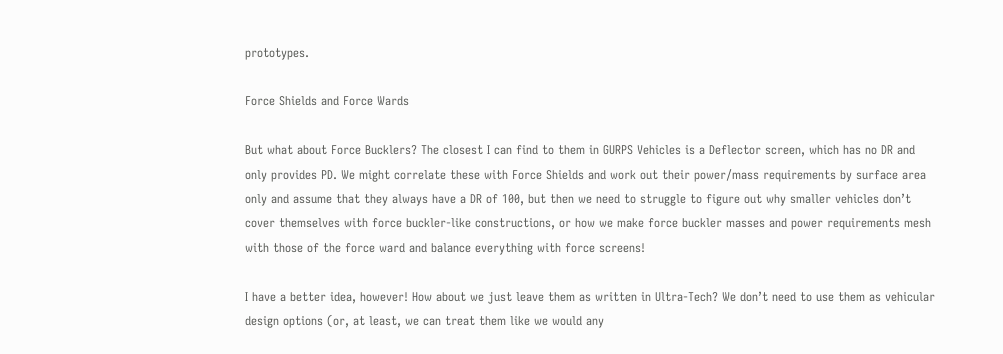prototypes.

Force Shields and Force Wards

But what about Force Bucklers? The closest I can find to them in GURPS Vehicles is a Deflector screen, which has no DR and only provides PD. We might correlate these with Force Shields and work out their power/mass requirements by surface area only and assume that they always have a DR of 100, but then we need to struggle to figure out why smaller vehicles don’t cover themselves with force buckler-like constructions, or how we make force buckler masses and power requirements mesh with those of the force ward and balance everything with force screens!

I have a better idea, however! How about we just leave them as written in Ultra-Tech? We don’t need to use them as vehicular design options (or, at least, we can treat them like we would any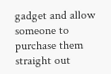gadget and allow someone to purchase them straight out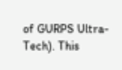of GURPS Ultra-Tech). This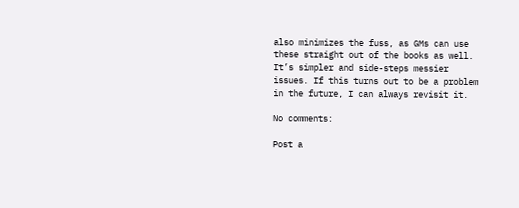also minimizes the fuss, as GMs can use these straight out of the books as well. It’s simpler and side-steps messier issues. If this turns out to be a problem in the future, I can always revisit it.

No comments:

Post a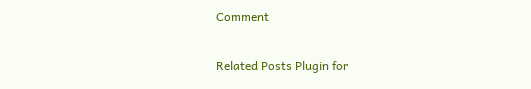Comment

Related Posts Plugin for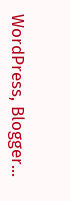WordPress, Blogger...